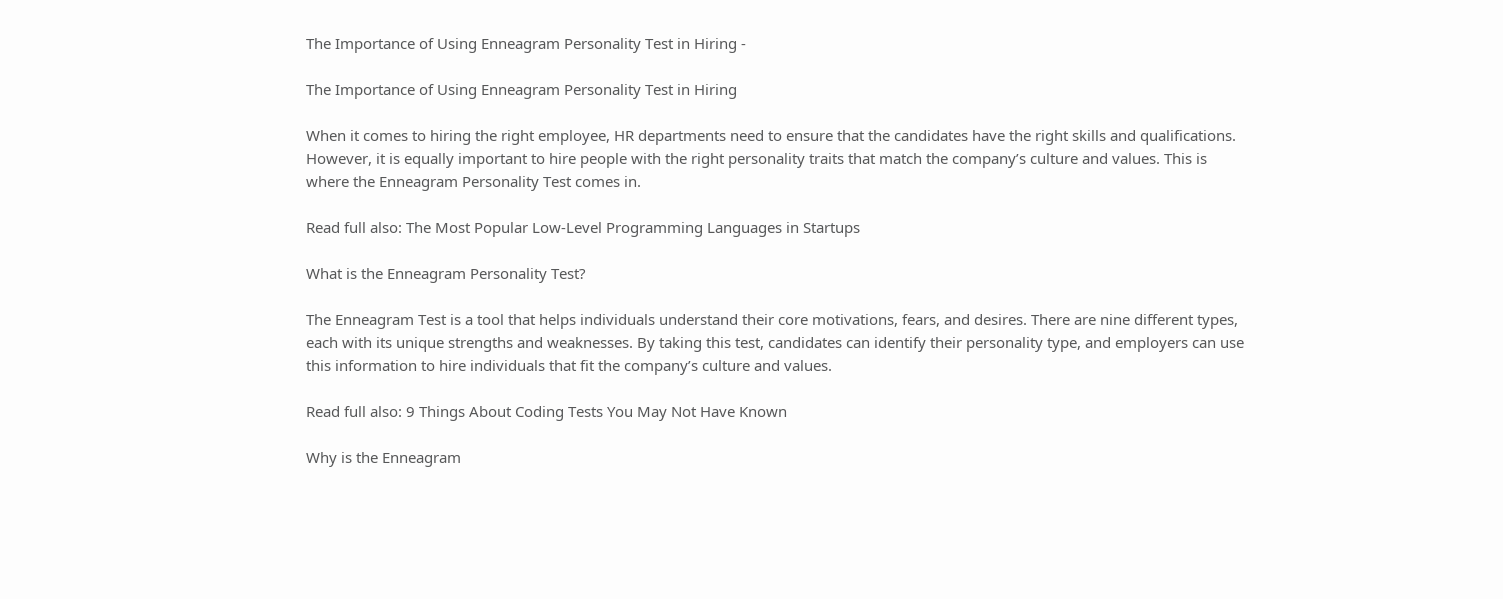The Importance of Using Enneagram Personality Test in Hiring -

The Importance of Using Enneagram Personality Test in Hiring

When it comes to hiring the right employee, HR departments need to ensure that the candidates have the right skills and qualifications. However, it is equally important to hire people with the right personality traits that match the company’s culture and values. This is where the Enneagram Personality Test comes in.

Read full also: The Most Popular Low-Level Programming Languages in Startups

What is the Enneagram Personality Test?

The Enneagram Test is a tool that helps individuals understand their core motivations, fears, and desires. There are nine different types, each with its unique strengths and weaknesses. By taking this test, candidates can identify their personality type, and employers can use this information to hire individuals that fit the company’s culture and values.

Read full also: 9 Things About Coding Tests You May Not Have Known

Why is the Enneagram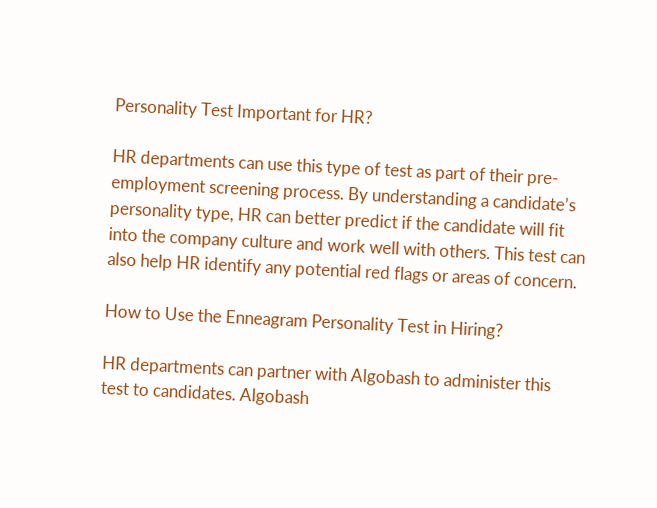Personality Test Important for HR?

HR departments can use this type of test as part of their pre-employment screening process. By understanding a candidate’s personality type, HR can better predict if the candidate will fit into the company culture and work well with others. This test can also help HR identify any potential red flags or areas of concern.

How to Use the Enneagram Personality Test in Hiring?

HR departments can partner with Algobash to administer this test to candidates. Algobash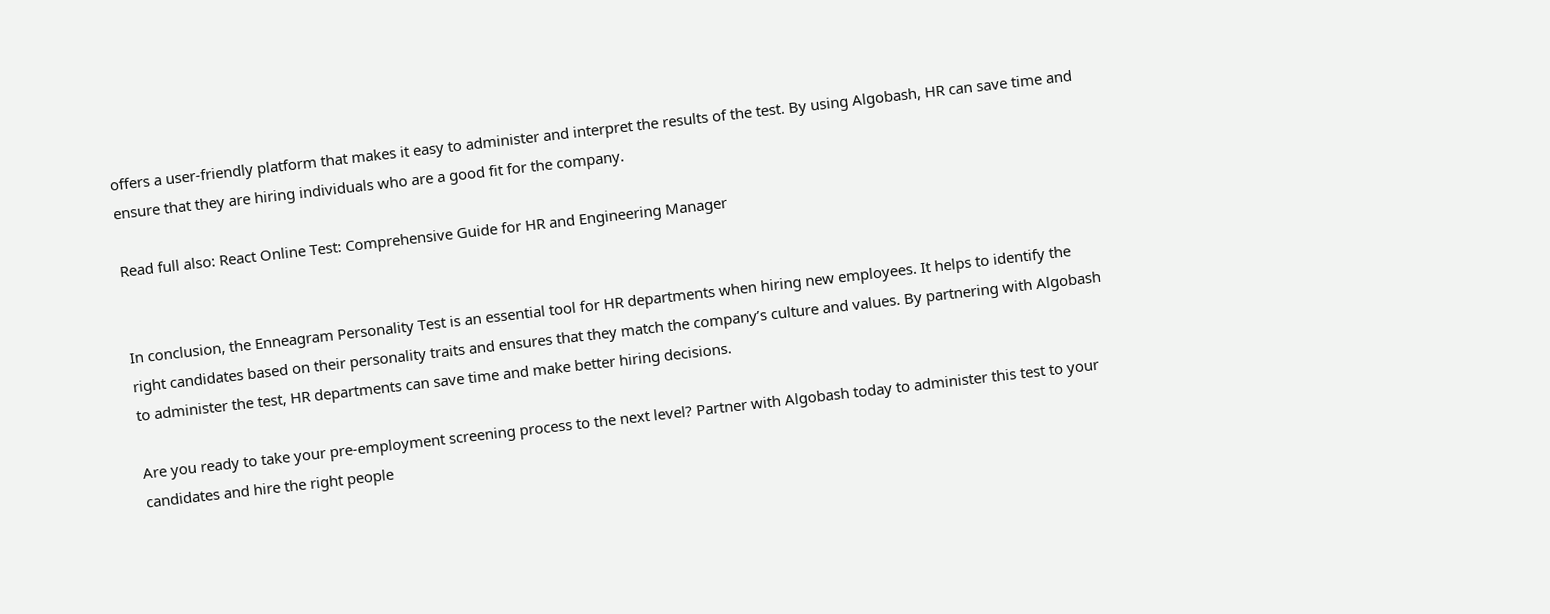offers a user-friendly platform that makes it easy to administer and interpret the results of the test. By using Algobash, HR can save time and ensure that they are hiring individuals who are a good fit for the company.

Read full also: React Online Test: Comprehensive Guide for HR and Engineering Manager


In conclusion, the Enneagram Personality Test is an essential tool for HR departments when hiring new employees. It helps to identify the right candidates based on their personality traits and ensures that they match the company’s culture and values. By partnering with Algobash to administer the test, HR departments can save time and make better hiring decisions.

Are you ready to take your pre-employment screening process to the next level? Partner with Algobash today to administer this test to your candidates and hire the right people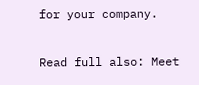for your company.

Read full also: Meet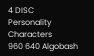4 DISC Personality Characters
960 640 Algobash